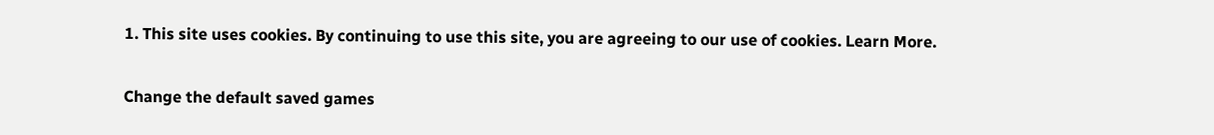1. This site uses cookies. By continuing to use this site, you are agreeing to our use of cookies. Learn More.

Change the default saved games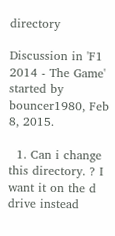directory

Discussion in 'F1 2014 - The Game' started by bouncer1980, Feb 8, 2015.

  1. Can i change this directory. ? I want it on the d drive instead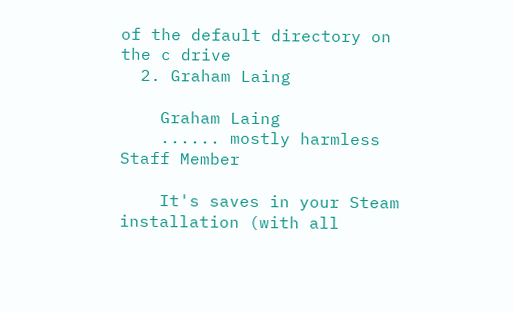of the default directory on the c drive
  2. Graham Laing

    Graham Laing
    ...... mostly harmless Staff Member

    It's saves in your Steam installation (with all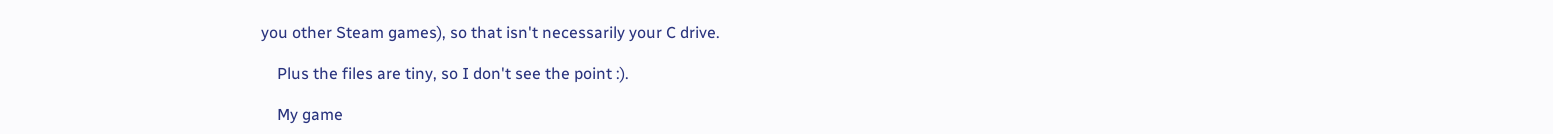you other Steam games), so that isn't necessarily your C drive.

    Plus the files are tiny, so I don't see the point :).

    My game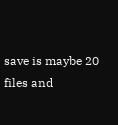save is maybe 20 files and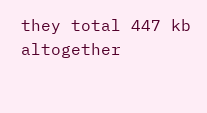they total 447 kb altogether